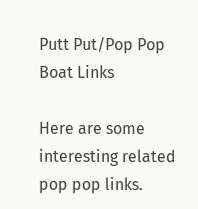Putt Put/Pop Pop Boat Links

Here are some interesting related pop pop links.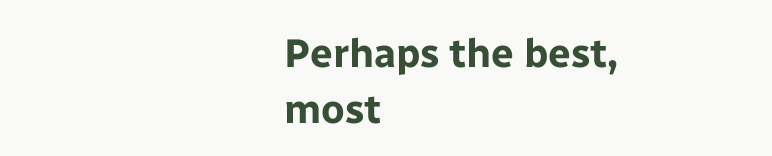Perhaps the best, most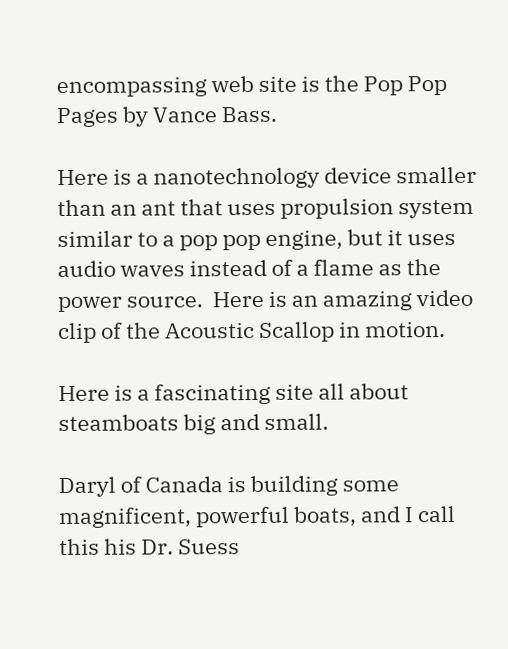encompassing web site is the Pop Pop Pages by Vance Bass.

Here is a nanotechnology device smaller than an ant that uses propulsion system similar to a pop pop engine, but it uses audio waves instead of a flame as the power source.  Here is an amazing video clip of the Acoustic Scallop in motion.

Here is a fascinating site all about steamboats big and small.

Daryl of Canada is building some magnificent, powerful boats, and I call this his Dr. Suess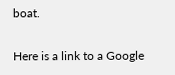boat.

Here is a link to a Google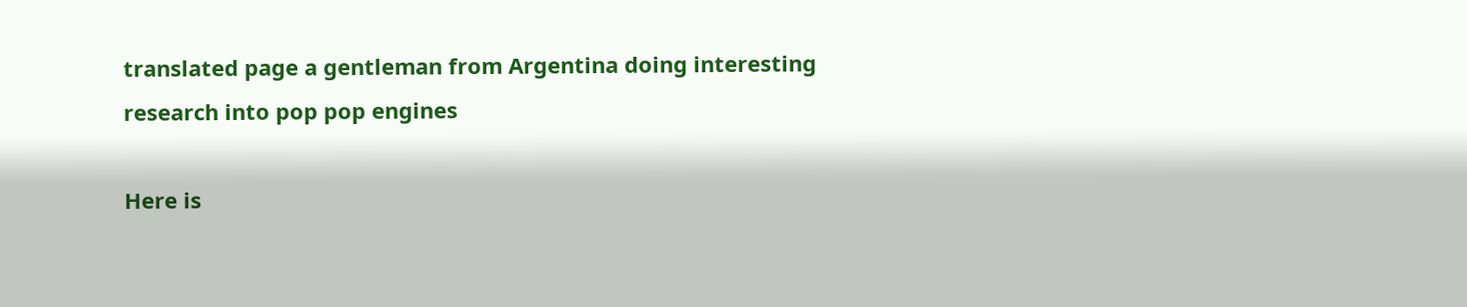translated page a gentleman from Argentina doing interesting research into pop pop engines

Here is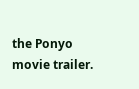the Ponyo movie trailer.